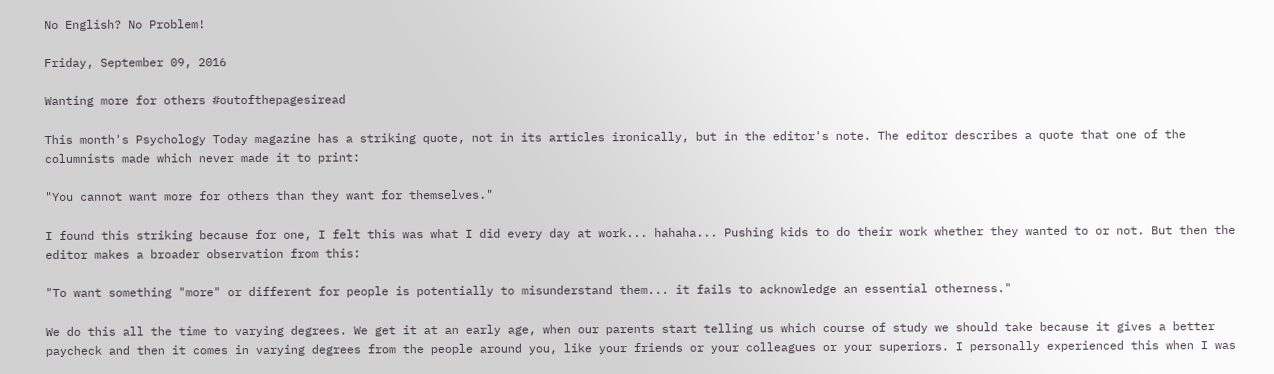No English? No Problem!

Friday, September 09, 2016

Wanting more for others #outofthepagesiread

This month's Psychology Today magazine has a striking quote, not in its articles ironically, but in the editor's note. The editor describes a quote that one of the columnists made which never made it to print:

"You cannot want more for others than they want for themselves."

I found this striking because for one, I felt this was what I did every day at work... hahaha... Pushing kids to do their work whether they wanted to or not. But then the editor makes a broader observation from this:

"To want something "more" or different for people is potentially to misunderstand them... it fails to acknowledge an essential otherness."

We do this all the time to varying degrees. We get it at an early age, when our parents start telling us which course of study we should take because it gives a better paycheck and then it comes in varying degrees from the people around you, like your friends or your colleagues or your superiors. I personally experienced this when I was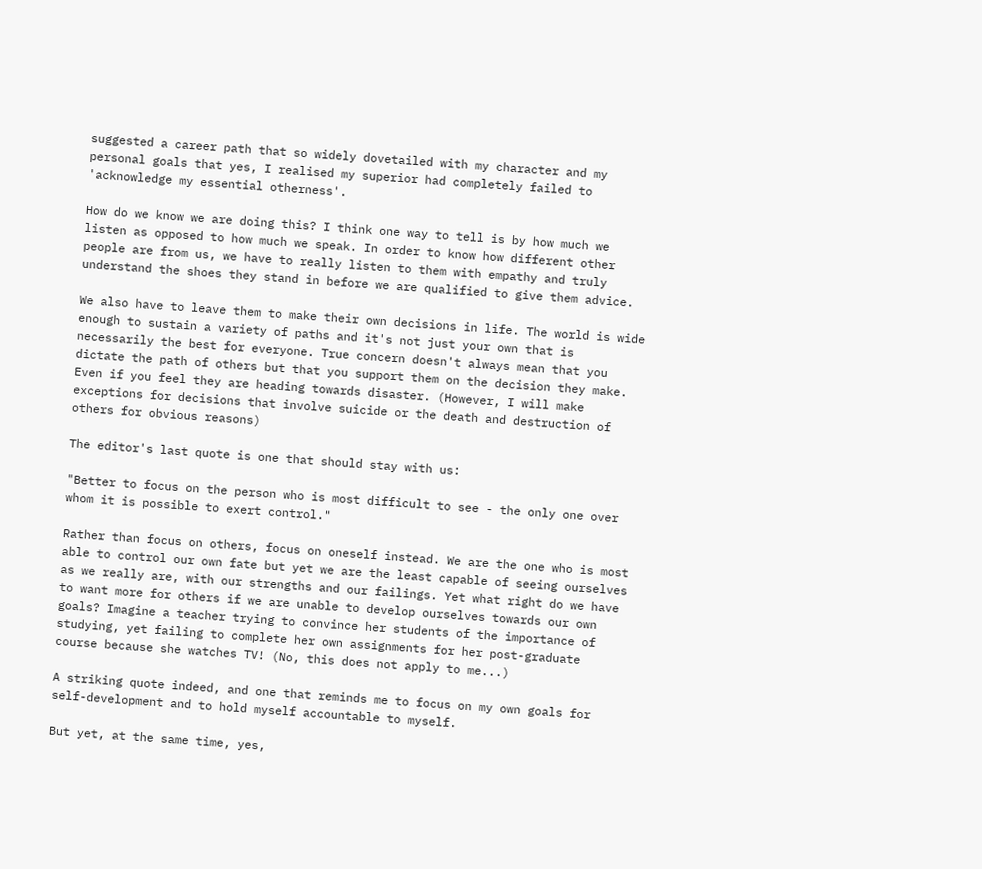suggested a career path that so widely dovetailed with my character and my personal goals that yes, I realised my superior had completely failed to 'acknowledge my essential otherness'.

How do we know we are doing this? I think one way to tell is by how much we listen as opposed to how much we speak. In order to know how different other people are from us, we have to really listen to them with empathy and truly understand the shoes they stand in before we are qualified to give them advice.

We also have to leave them to make their own decisions in life. The world is wide enough to sustain a variety of paths and it's not just your own that is necessarily the best for everyone. True concern doesn't always mean that you dictate the path of others but that you support them on the decision they make. Even if you feel they are heading towards disaster. (However, I will make exceptions for decisions that involve suicide or the death and destruction of others for obvious reasons)

The editor's last quote is one that should stay with us:

"Better to focus on the person who is most difficult to see - the only one over whom it is possible to exert control."

Rather than focus on others, focus on oneself instead. We are the one who is most able to control our own fate but yet we are the least capable of seeing ourselves as we really are, with our strengths and our failings. Yet what right do we have to want more for others if we are unable to develop ourselves towards our own goals? Imagine a teacher trying to convince her students of the importance of studying, yet failing to complete her own assignments for her post-graduate course because she watches TV! (No, this does not apply to me...)

A striking quote indeed, and one that reminds me to focus on my own goals for self-development and to hold myself accountable to myself.

But yet, at the same time, yes,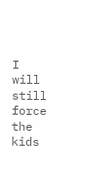I will still force the kids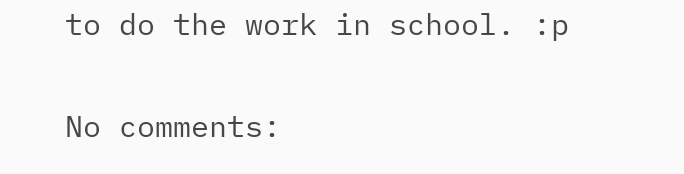to do the work in school. :p

No comments: